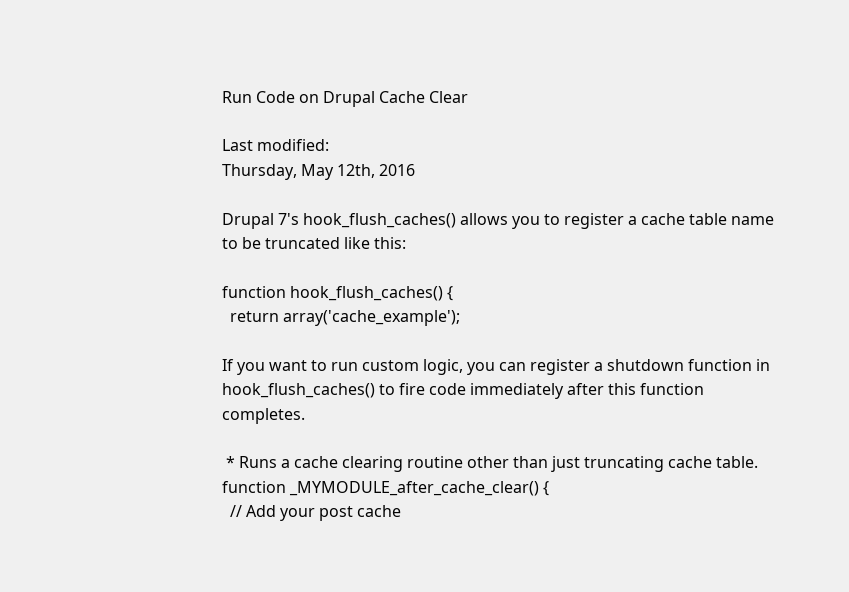Run Code on Drupal Cache Clear

Last modified:
Thursday, May 12th, 2016

Drupal 7's hook_flush_caches() allows you to register a cache table name to be truncated like this:

function hook_flush_caches() {
  return array('cache_example');

If you want to run custom logic, you can register a shutdown function in hook_flush_caches() to fire code immediately after this function completes.

 * Runs a cache clearing routine other than just truncating cache table.
function _MYMODULE_after_cache_clear() {
  // Add your post cache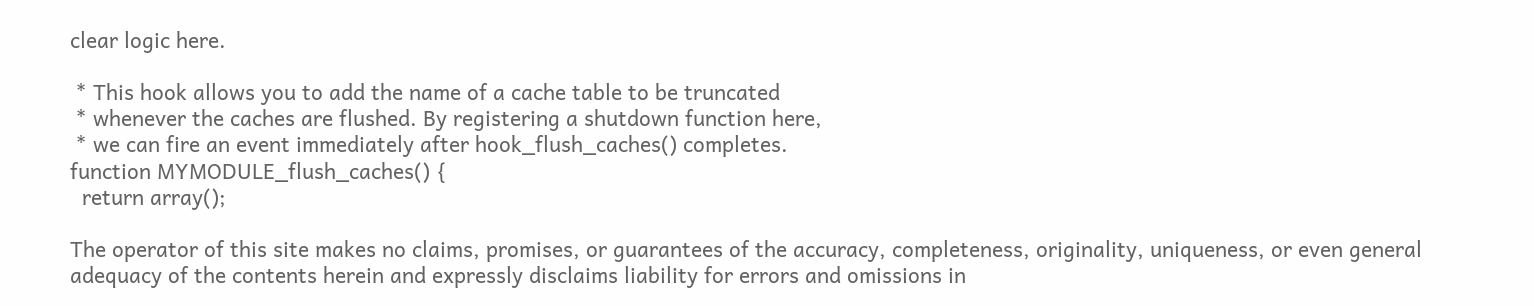clear logic here.

 * This hook allows you to add the name of a cache table to be truncated
 * whenever the caches are flushed. By registering a shutdown function here,
 * we can fire an event immediately after hook_flush_caches() completes.
function MYMODULE_flush_caches() {
  return array();

The operator of this site makes no claims, promises, or guarantees of the accuracy, completeness, originality, uniqueness, or even general adequacy of the contents herein and expressly disclaims liability for errors and omissions in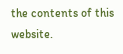the contents of this website.